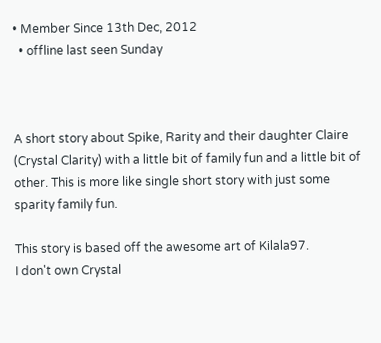• Member Since 13th Dec, 2012
  • offline last seen Sunday



A short story about Spike, Rarity and their daughter Claire (Crystal Clarity) with a little bit of family fun and a little bit of other. This is more like single short story with just some sparity family fun.

This story is based off the awesome art of Kilala97.
I don't own Crystal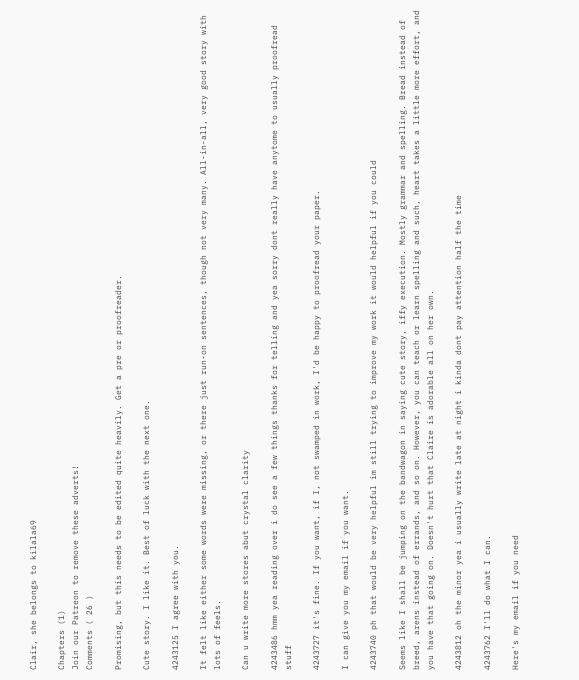Clair, she belongs to kilala69

Chapters (1)
Join our Patreon to remove these adverts!
Comments ( 26 )

Promising, but this needs to be edited quite heavily. Get a pre or proofreader.

Cute story. I like it. Best of luck with the next one.

4243125 I agree with you.

It felt like either some words were missing, or there just run-on sentences, though not very many. All-in-all, very good story with lots of feels.

Can u write more stores abut crystal clarity

4243486 hmm yea reading over i do see a few things thanks for telling and yea sorry dont really have anytome to usually proofread stuff

4243727 it's fine. If you want, if I, not swamped in work, I'd be happy to proofread your paper.

I can give you my email if you want.

4243740 ph that would be very helpful im still trying to improve my work it would helpful if you could

Seems like I shall be jumping on the bandwagon in saying cute story, iffy execution. Mostly grammar and spelling. Bread instead of breed, arens instead of errands, and so on. However, you can teach or learn spelling and such, heart takes a little more effort, and you have that going on. Doesn't hurt that Claire is adorable all on her own.

4243812 oh the minor yea i usually write late at night i kinda dont pay attention half the time

4243762 I'll do what I can.

Here's my email if you need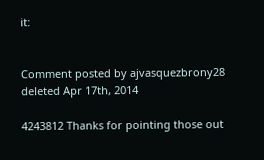it:


Comment posted by ajvasquezbrony28 deleted Apr 17th, 2014

4243812 Thanks for pointing those out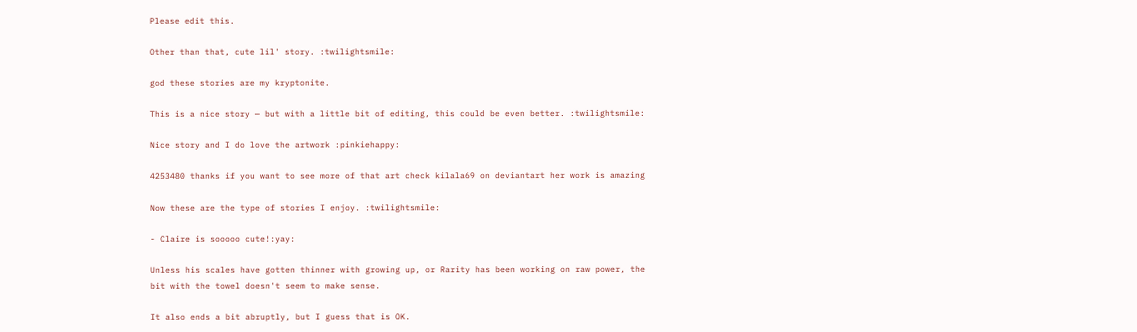Please edit this.

Other than that, cute lil' story. :twilightsmile:

god these stories are my kryptonite.

This is a nice story — but with a little bit of editing, this could be even better. :twilightsmile:

Nice story and I do love the artwork :pinkiehappy:

4253480 thanks if you want to see more of that art check kilala69 on deviantart her work is amazing

Now these are the type of stories I enjoy. :twilightsmile:

- Claire is sooooo cute!:yay:

Unless his scales have gotten thinner with growing up, or Rarity has been working on raw power, the bit with the towel doesn't seem to make sense.

It also ends a bit abruptly, but I guess that is OK.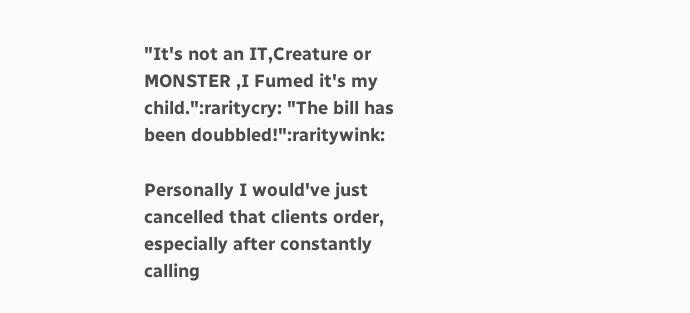"It's not an IT,Creature or MONSTER ,I Fumed it's my child.":raritycry: "The bill has been doubbled!":raritywink:

Personally I would've just cancelled that clients order, especially after constantly calling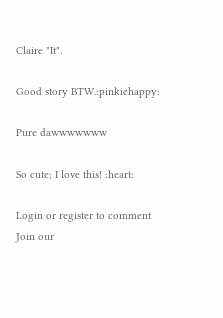Claire "It".

Good story BTW.:pinkiehappy:

Pure dawwwwwww

So cute; I love this! :heart:

Login or register to comment
Join our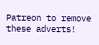Patreon to remove these adverts!